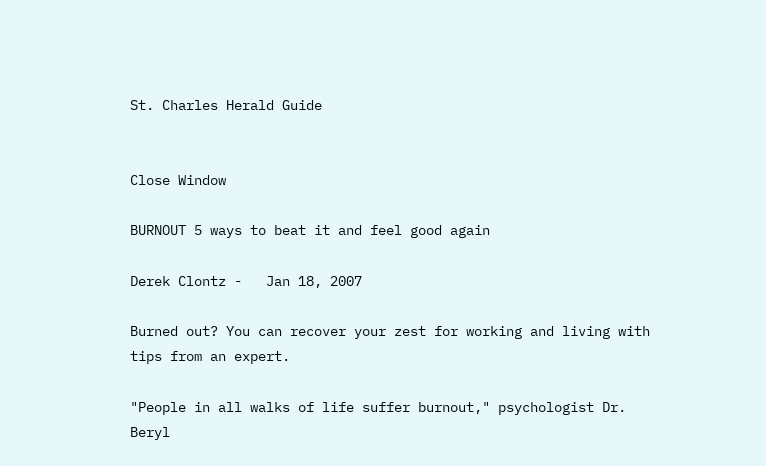St. Charles Herald Guide


Close Window

BURNOUT 5 ways to beat it and feel good again

Derek Clontz -   Jan 18, 2007

Burned out? You can recover your zest for working and living with tips from an expert.

"People in all walks of life suffer burnout," psychologist Dr. Beryl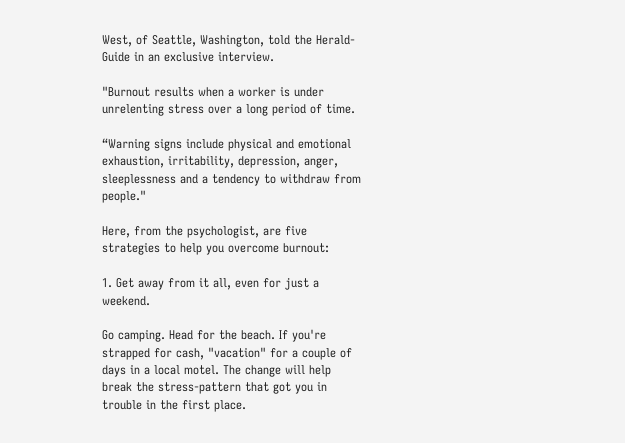West, of Seattle, Washington, told the Herald-Guide in an exclusive interview.

"Burnout results when a worker is under unrelenting stress over a long period of time.

“Warning signs include physical and emotional exhaustion, irritability, depression, anger, sleeplessness and a tendency to withdraw from people."

Here, from the psychologist, are five strategies to help you overcome burnout:

1. Get away from it all, even for just a weekend.

Go camping. Head for the beach. If you're strapped for cash, "vacation" for a couple of days in a local motel. The change will help break the stress-pattern that got you in trouble in the first place.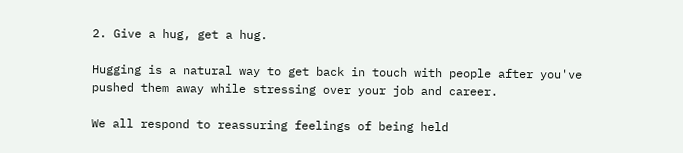2. Give a hug, get a hug.

Hugging is a natural way to get back in touch with people after you've pushed them away while stressing over your job and career.

We all respond to reassuring feelings of being held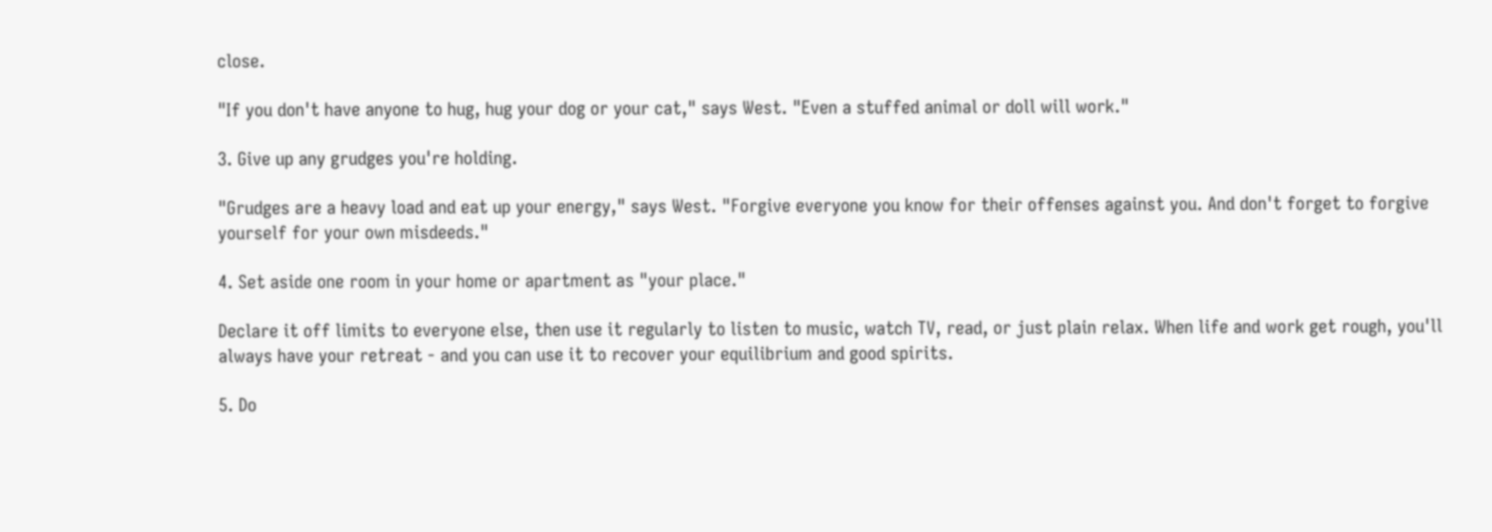close.

"If you don't have anyone to hug, hug your dog or your cat," says West. "Even a stuffed animal or doll will work."

3. Give up any grudges you're holding.

"Grudges are a heavy load and eat up your energy," says West. "Forgive everyone you know for their offenses against you. And don't forget to forgive yourself for your own misdeeds."

4. Set aside one room in your home or apartment as "your place."

Declare it off limits to everyone else, then use it regularly to listen to music, watch TV, read, or just plain relax. When life and work get rough, you'll always have your retreat - and you can use it to recover your equilibrium and good spirits.

5. Do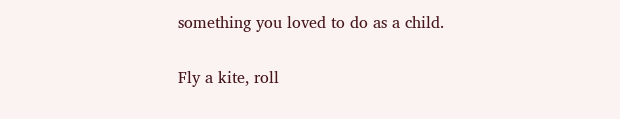something you loved to do as a child.

Fly a kite, roll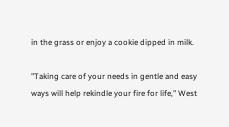in the grass or enjoy a cookie dipped in milk.

"Taking care of your needs in gentle and easy ways will help rekindle your fire for life," West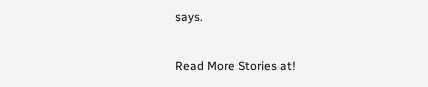says.

Read More Stories at!